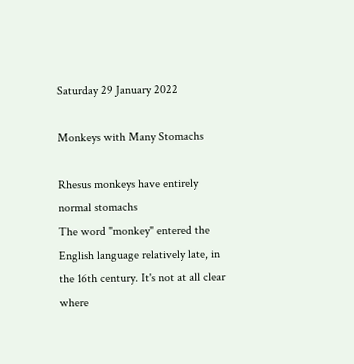Saturday 29 January 2022

Monkeys with Many Stomachs

Rhesus monkeys have entirely
normal stomachs
The word "monkey" entered the English language relatively late, in the 16th century. It's not at all clear where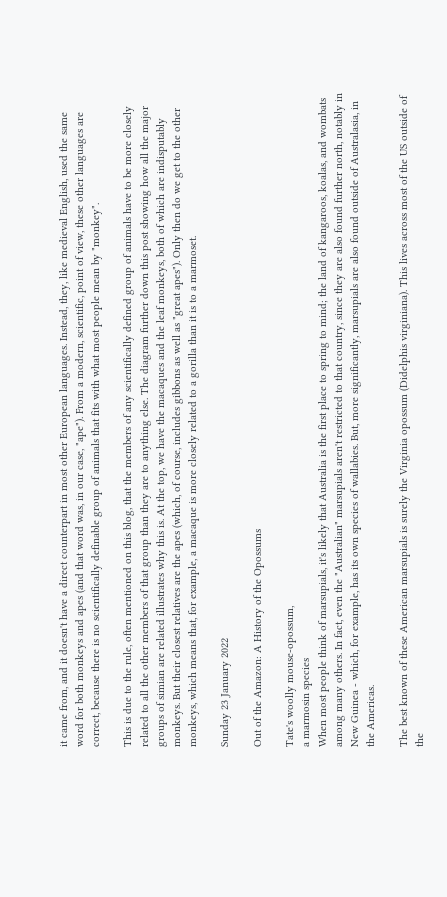it came from, and it doesn't have a direct counterpart in most other European languages. Instead, they, like medieval English, used the same word for both monkeys and apes (and that word was, in our case, "ape"). From a modern, scientific, point of view, these other languages are correct, because there is no scientifically definable group of animals that fits with what most people mean by "monkey".

This is due to the rule, often mentioned on this blog, that the members of any scientifically defined group of animals have to be more closely related to all the other members of that group than they are to anything else. The diagram further down this post showing how all the major groups of simian are related illustrates why this is. At the top, we have the macaques and the leaf monkeys, both of which are indisputably monkeys. But their closest relatives are the apes (which, of course, includes gibbons as well as "great apes"). Only then do we get to the other monkeys, which means that, for example, a macaque is more closely related to a gorilla than it is to a marmoset.

Sunday 23 January 2022

Out of the Amazon: A History of the Opossums

Tate's woolly mouse-opossum,
a marmosin species
When most people think of marsupials, it's likely that Australia is the first place to spring to mind; the land of kangaroos, koalas, and wombats among many others. In fact, even the "Australian" marsupials aren't restricted to that country, since they are also found further north, notably in New Guinea - which, for example, has its own species of wallabies. But, more significantly, marsupials are also found outside of Australasia, in the Americas.

The best known of these American marsupials is surely the Virginia opossum (Didelphis virginiana). This lives across most of the US outside of the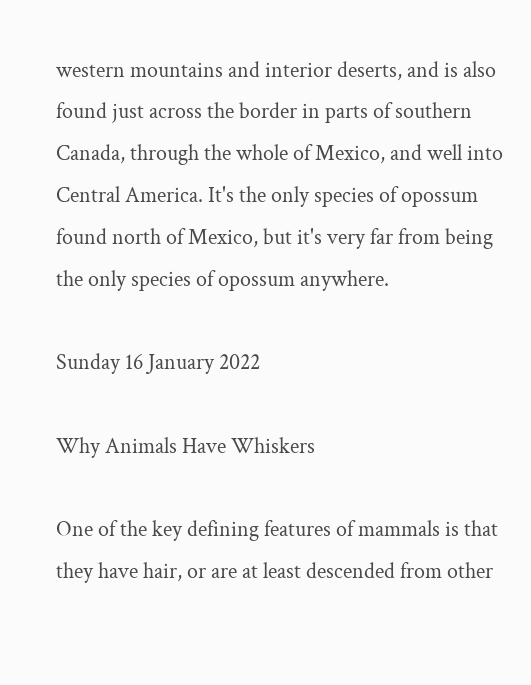western mountains and interior deserts, and is also found just across the border in parts of southern Canada, through the whole of Mexico, and well into Central America. It's the only species of opossum found north of Mexico, but it's very far from being the only species of opossum anywhere.

Sunday 16 January 2022

Why Animals Have Whiskers

One of the key defining features of mammals is that they have hair, or are at least descended from other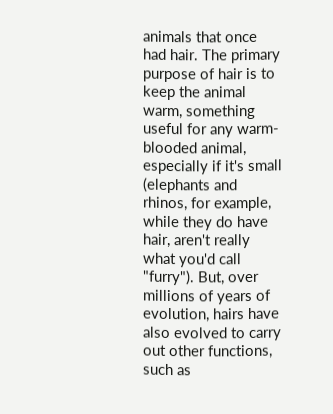animals that once had hair. The primary purpose of hair is to keep the animal warm, something useful for any warm-blooded animal, especially if it's small (elephants and rhinos, for example, while they do have hair, aren't really what you'd call "furry"). But, over millions of years of evolution, hairs have also evolved to carry out other functions, such as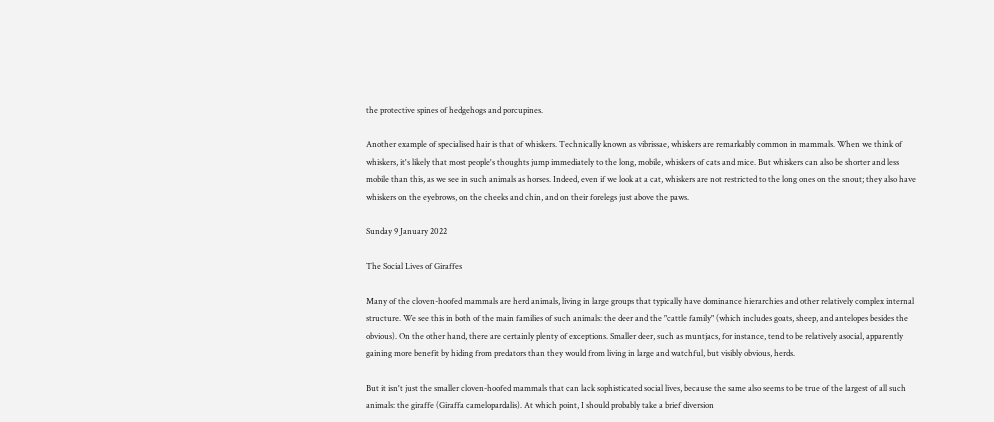the protective spines of hedgehogs and porcupines.

Another example of specialised hair is that of whiskers. Technically known as vibrissae, whiskers are remarkably common in mammals. When we think of whiskers, it's likely that most people's thoughts jump immediately to the long, mobile, whiskers of cats and mice. But whiskers can also be shorter and less mobile than this, as we see in such animals as horses. Indeed, even if we look at a cat, whiskers are not restricted to the long ones on the snout; they also have whiskers on the eyebrows, on the cheeks and chin, and on their forelegs just above the paws.

Sunday 9 January 2022

The Social Lives of Giraffes

Many of the cloven-hoofed mammals are herd animals, living in large groups that typically have dominance hierarchies and other relatively complex internal structure. We see this in both of the main families of such animals: the deer and the "cattle family" (which includes goats, sheep, and antelopes besides the obvious). On the other hand, there are certainly plenty of exceptions. Smaller deer, such as muntjacs, for instance, tend to be relatively asocial, apparently gaining more benefit by hiding from predators than they would from living in large and watchful, but visibly obvious, herds.

But it isn't just the smaller cloven-hoofed mammals that can lack sophisticated social lives, because the same also seems to be true of the largest of all such animals: the giraffe (Giraffa camelopardalis). At which point, I should probably take a brief diversion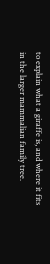to explain what a giraffe is, and where it fits in the larger mammalian family tree.